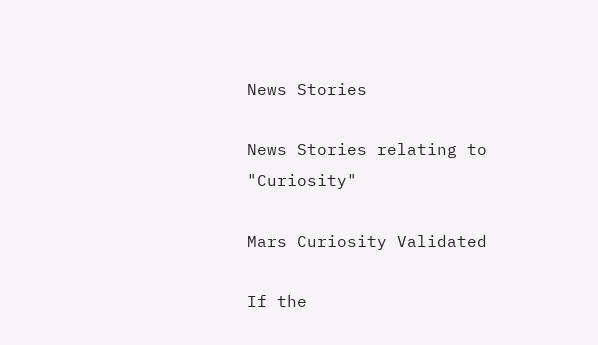News Stories

News Stories relating to "Curiosity"

Mars Curiosity Validated

If the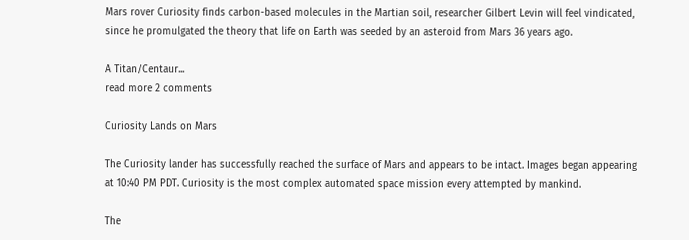Mars rover Curiosity finds carbon-based molecules in the Martian soil, researcher Gilbert Levin will feel vindicated, since he promulgated the theory that life on Earth was seeded by an asteroid from Mars 36 years ago.

A Titan/Centaur...
read more 2 comments

Curiosity Lands on Mars

The Curiosity lander has successfully reached the surface of Mars and appears to be intact. Images began appearing at 10:40 PM PDT. Curiosity is the most complex automated space mission every attempted by mankind.

The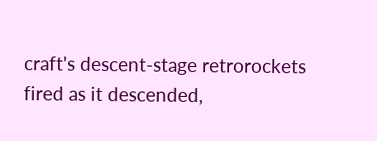craft's descent-stage retrorockets fired as it descended,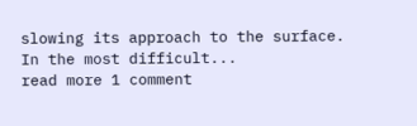slowing its approach to the surface. In the most difficult...
read more 1 comment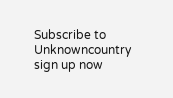Subscribe to Unknowncountry sign up now